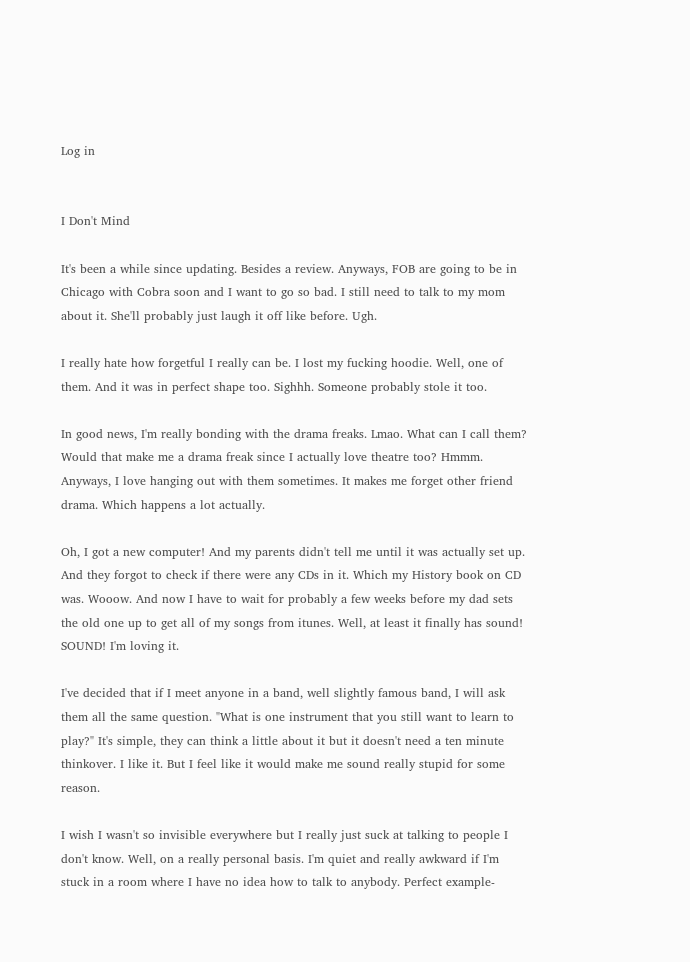Log in


I Don't Mind

It's been a while since updating. Besides a review. Anyways, FOB are going to be in Chicago with Cobra soon and I want to go so bad. I still need to talk to my mom about it. She'll probably just laugh it off like before. Ugh.

I really hate how forgetful I really can be. I lost my fucking hoodie. Well, one of them. And it was in perfect shape too. Sighhh. Someone probably stole it too.

In good news, I'm really bonding with the drama freaks. Lmao. What can I call them? Would that make me a drama freak since I actually love theatre too? Hmmm. Anyways, I love hanging out with them sometimes. It makes me forget other friend drama. Which happens a lot actually.

Oh, I got a new computer! And my parents didn't tell me until it was actually set up. And they forgot to check if there were any CDs in it. Which my History book on CD was. Wooow. And now I have to wait for probably a few weeks before my dad sets the old one up to get all of my songs from itunes. Well, at least it finally has sound! SOUND! I'm loving it.

I've decided that if I meet anyone in a band, well slightly famous band, I will ask them all the same question. "What is one instrument that you still want to learn to play?" It's simple, they can think a little about it but it doesn't need a ten minute thinkover. I like it. But I feel like it would make me sound really stupid for some reason.

I wish I wasn't so invisible everywhere but I really just suck at talking to people I don't know. Well, on a really personal basis. I'm quiet and really awkward if I'm stuck in a room where I have no idea how to talk to anybody. Perfect example-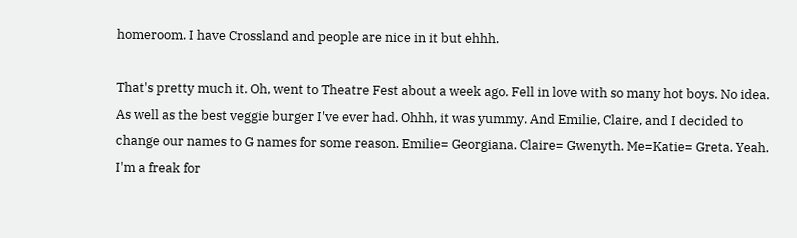homeroom. I have Crossland and people are nice in it but ehhh.

That's pretty much it. Oh, went to Theatre Fest about a week ago. Fell in love with so many hot boys. No idea. As well as the best veggie burger I've ever had. Ohhh, it was yummy. And Emilie, Claire, and I decided to change our names to G names for some reason. Emilie= Georgiana. Claire= Gwenyth. Me=Katie= Greta. Yeah. I'm a freak for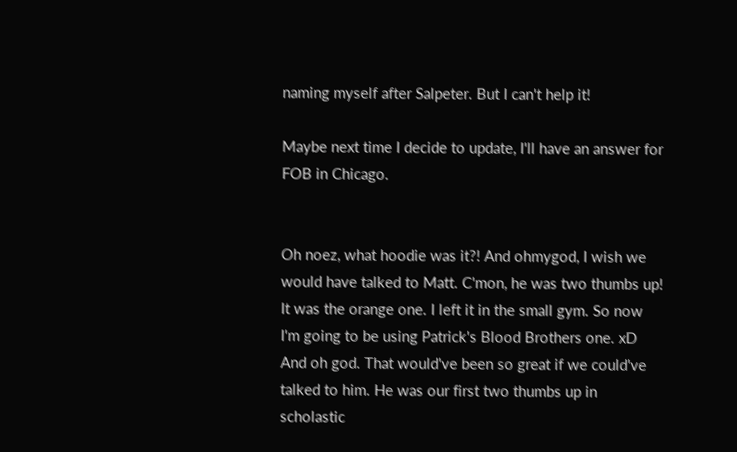naming myself after Salpeter. But I can't help it!

Maybe next time I decide to update, I'll have an answer for FOB in Chicago.


Oh noez, what hoodie was it?! And ohmygod, I wish we would have talked to Matt. C'mon, he was two thumbs up!
It was the orange one. I left it in the small gym. So now I'm going to be using Patrick's Blood Brothers one. xD
And oh god. That would've been so great if we could've talked to him. He was our first two thumbs up in scholastic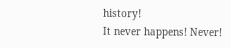history!
It never happens! Never!